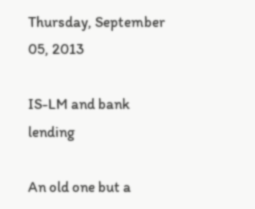Thursday, September 05, 2013

IS-LM and bank lending

An old one but a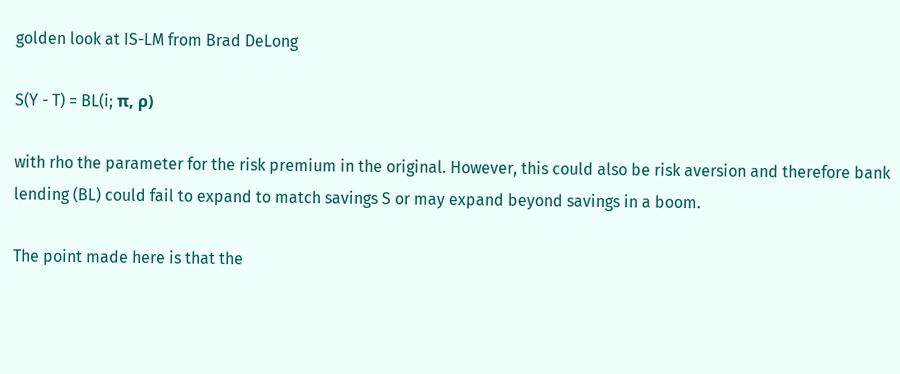golden look at IS-LM from Brad DeLong

S(Y - T) = BL(i; π, ρ)

with rho the parameter for the risk premium in the original. However, this could also be risk aversion and therefore bank lending (BL) could fail to expand to match savings S or may expand beyond savings in a boom.

The point made here is that the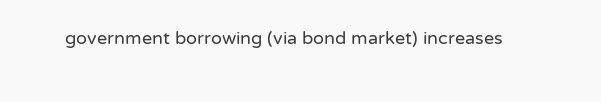government borrowing (via bond market) increases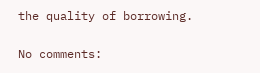the quality of borrowing.

No comments: